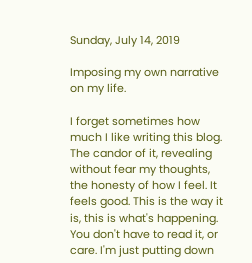Sunday, July 14, 2019

Imposing my own narrative on my life.

I forget sometimes how much I like writing this blog. The candor of it, revealing without fear my thoughts, the honesty of how I feel. It feels good. This is the way it is, this is what's happening. You don't have to read it, or care. I'm just putting down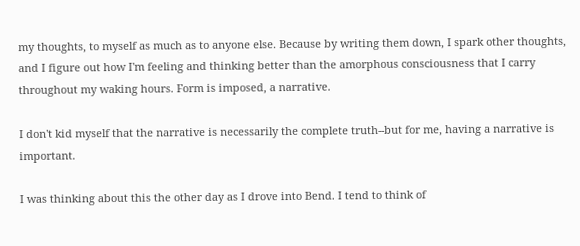my thoughts, to myself as much as to anyone else. Because by writing them down, I spark other thoughts, and I figure out how I'm feeling and thinking better than the amorphous consciousness that I carry throughout my waking hours. Form is imposed, a narrative.

I don't kid myself that the narrative is necessarily the complete truth--but for me, having a narrative is important.

I was thinking about this the other day as I drove into Bend. I tend to think of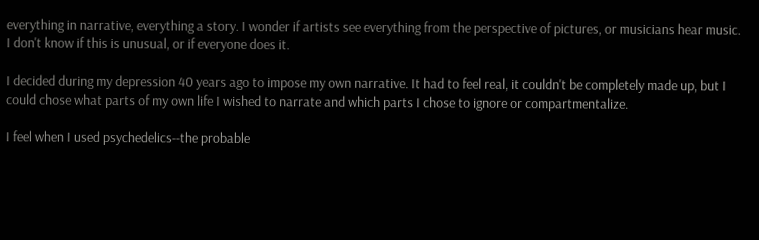everything in narrative, everything a story. I wonder if artists see everything from the perspective of pictures, or musicians hear music. I don't know if this is unusual, or if everyone does it.

I decided during my depression 40 years ago to impose my own narrative. It had to feel real, it couldn't be completely made up, but I could chose what parts of my own life I wished to narrate and which parts I chose to ignore or compartmentalize.

I feel when I used psychedelics--the probable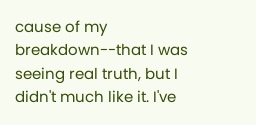cause of my breakdown--that I was seeing real truth, but I didn't much like it. I've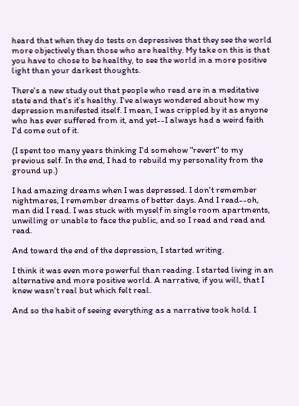heard that when they do tests on depressives that they see the world more objectively than those who are healthy. My take on this is that you have to chose to be healthy, to see the world in a more positive light than your darkest thoughts.

There's a new study out that people who read are in a meditative state and that's it's healthy. I've always wondered about how my depression manifested itself. I mean, I was crippled by it as anyone who has ever suffered from it, and yet--I always had a weird faith I'd come out of it.

(I spent too many years thinking I'd somehow "revert" to my previous self. In the end, I had to rebuild my personality from the ground up.)

I had amazing dreams when I was depressed. I don't remember nightmares, I remember dreams of better days. And I read--oh, man did I read. I was stuck with myself in single room apartments, unwilling or unable to face the public, and so I read and read and read.

And toward the end of the depression, I started writing.

I think it was even more powerful than reading. I started living in an alternative and more positive world. A narrative, if you will, that I knew wasn't real but which felt real.

And so the habit of seeing everything as a narrative took hold. I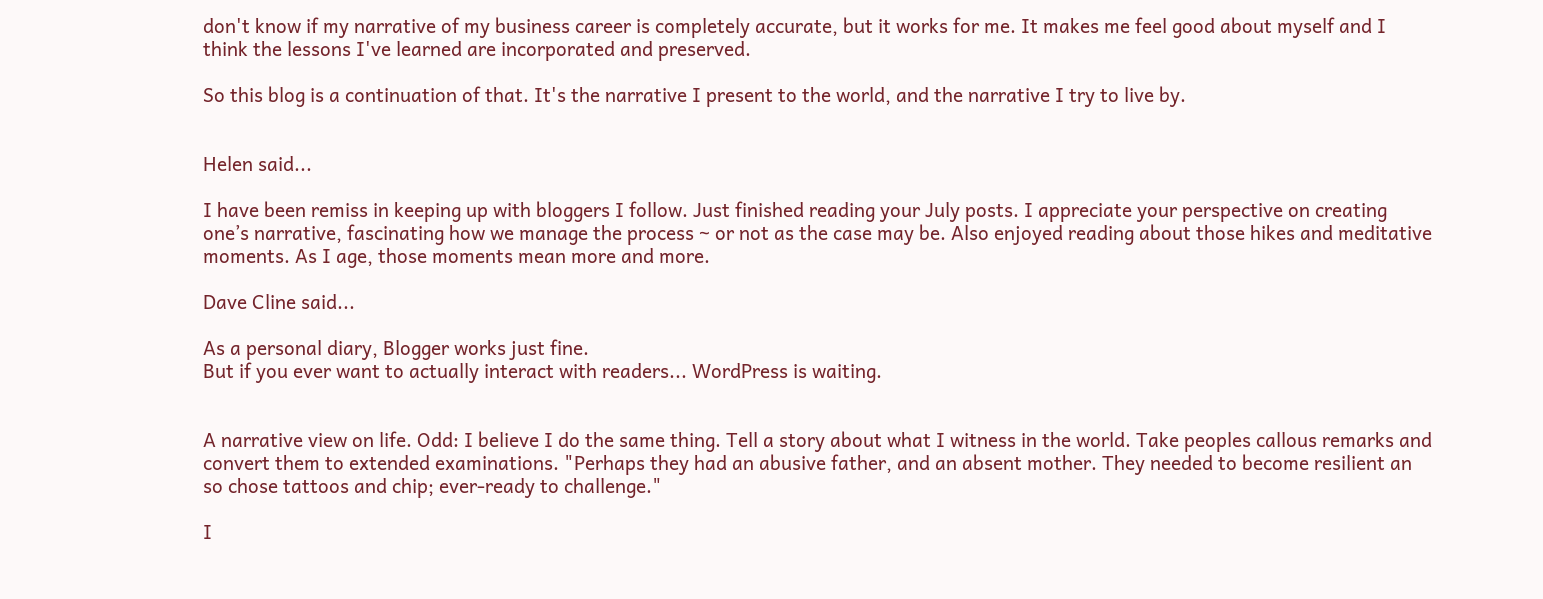don't know if my narrative of my business career is completely accurate, but it works for me. It makes me feel good about myself and I think the lessons I've learned are incorporated and preserved.

So this blog is a continuation of that. It's the narrative I present to the world, and the narrative I try to live by.


Helen said...

I have been remiss in keeping up with bloggers I follow. Just finished reading your July posts. I appreciate your perspective on creating one’s narrative, fascinating how we manage the process ~ or not as the case may be. Also enjoyed reading about those hikes and meditative moments. As I age, those moments mean more and more.

Dave Cline said...

As a personal diary, Blogger works just fine.
But if you ever want to actually interact with readers... WordPress is waiting.


A narrative view on life. Odd: I believe I do the same thing. Tell a story about what I witness in the world. Take peoples callous remarks and convert them to extended examinations. "Perhaps they had an abusive father, and an absent mother. They needed to become resilient an so chose tattoos and chip; ever-ready to challenge."

I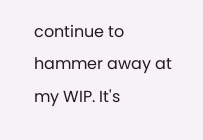continue to hammer away at my WIP. It's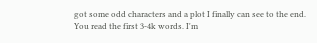got some odd characters and a plot I finally can see to the end.
You read the first 3-4k words. I'm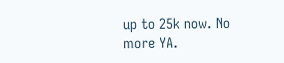up to 25k now. No more YA.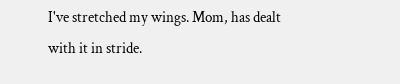I've stretched my wings. Mom, has dealt with it in stride.